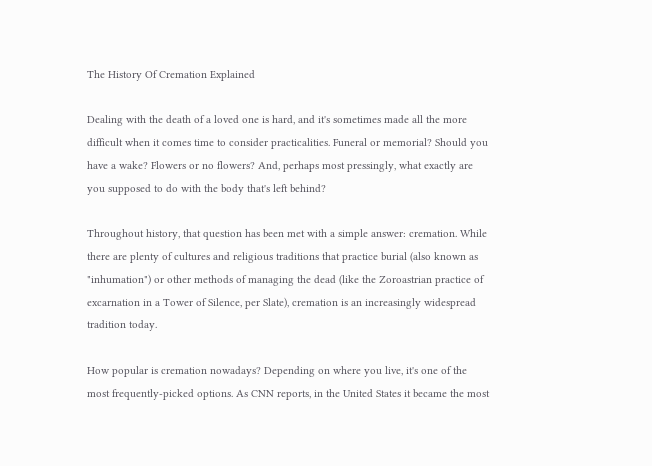The History Of Cremation Explained

Dealing with the death of a loved one is hard, and it's sometimes made all the more difficult when it comes time to consider practicalities. Funeral or memorial? Should you have a wake? Flowers or no flowers? And, perhaps most pressingly, what exactly are you supposed to do with the body that's left behind?

Throughout history, that question has been met with a simple answer: cremation. While there are plenty of cultures and religious traditions that practice burial (also known as "inhumation") or other methods of managing the dead (like the Zoroastrian practice of excarnation in a Tower of Silence, per Slate), cremation is an increasingly widespread tradition today.

How popular is cremation nowadays? Depending on where you live, it's one of the most frequently-picked options. As CNN reports, in the United States it became the most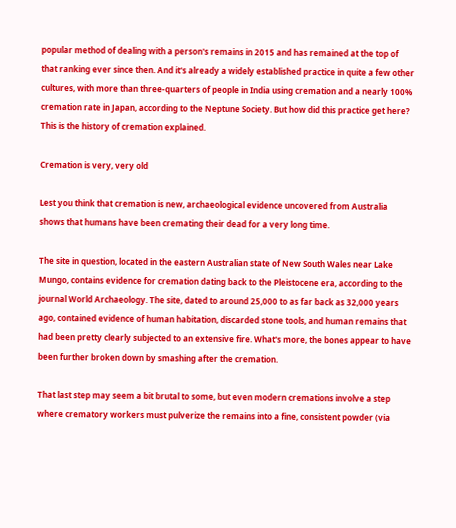popular method of dealing with a person's remains in 2015 and has remained at the top of that ranking ever since then. And it's already a widely established practice in quite a few other cultures, with more than three-quarters of people in India using cremation and a nearly 100% cremation rate in Japan, according to the Neptune Society. But how did this practice get here? This is the history of cremation explained.

Cremation is very, very old

Lest you think that cremation is new, archaeological evidence uncovered from Australia shows that humans have been cremating their dead for a very long time.

The site in question, located in the eastern Australian state of New South Wales near Lake Mungo, contains evidence for cremation dating back to the Pleistocene era, according to the journal World Archaeology. The site, dated to around 25,000 to as far back as 32,000 years ago, contained evidence of human habitation, discarded stone tools, and human remains that had been pretty clearly subjected to an extensive fire. What's more, the bones appear to have been further broken down by smashing after the cremation.

That last step may seem a bit brutal to some, but even modern cremations involve a step where crematory workers must pulverize the remains into a fine, consistent powder (via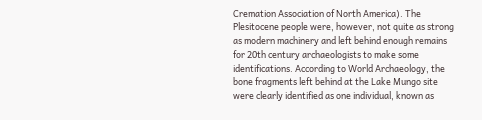Cremation Association of North America). The Plesitocene people were, however, not quite as strong as modern machinery and left behind enough remains for 20th century archaeologists to make some identifications. According to World Archaeology, the bone fragments left behind at the Lake Mungo site were clearly identified as one individual, known as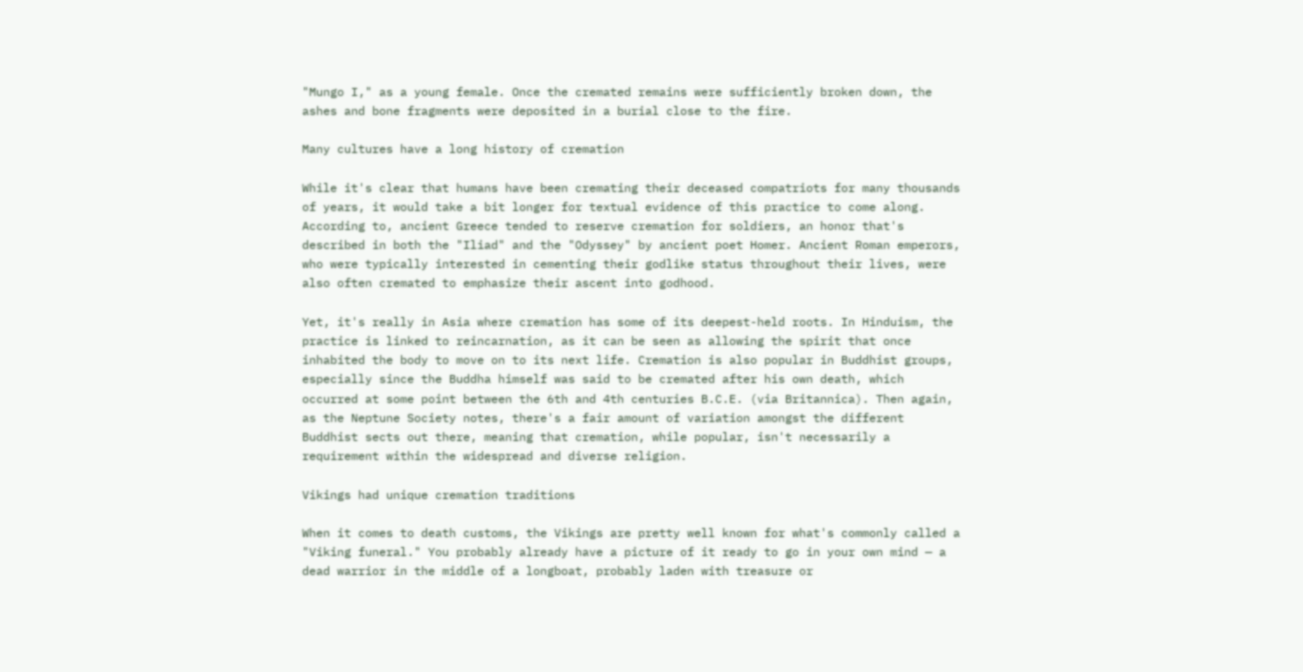"Mungo I," as a young female. Once the cremated remains were sufficiently broken down, the ashes and bone fragments were deposited in a burial close to the fire.

Many cultures have a long history of cremation

While it's clear that humans have been cremating their deceased compatriots for many thousands of years, it would take a bit longer for textual evidence of this practice to come along. According to, ancient Greece tended to reserve cremation for soldiers, an honor that's described in both the "Iliad" and the "Odyssey" by ancient poet Homer. Ancient Roman emperors, who were typically interested in cementing their godlike status throughout their lives, were also often cremated to emphasize their ascent into godhood.

Yet, it's really in Asia where cremation has some of its deepest-held roots. In Hinduism, the practice is linked to reincarnation, as it can be seen as allowing the spirit that once inhabited the body to move on to its next life. Cremation is also popular in Buddhist groups, especially since the Buddha himself was said to be cremated after his own death, which occurred at some point between the 6th and 4th centuries B.C.E. (via Britannica). Then again, as the Neptune Society notes, there's a fair amount of variation amongst the different Buddhist sects out there, meaning that cremation, while popular, isn't necessarily a requirement within the widespread and diverse religion.

Vikings had unique cremation traditions

When it comes to death customs, the Vikings are pretty well known for what's commonly called a "Viking funeral." You probably already have a picture of it ready to go in your own mind — a dead warrior in the middle of a longboat, probably laden with treasure or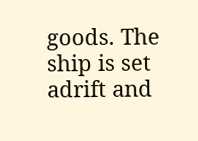goods. The ship is set adrift and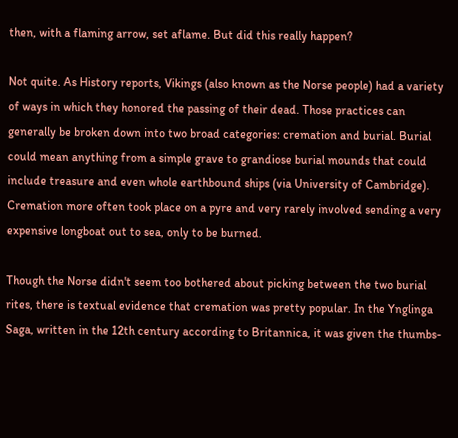then, with a flaming arrow, set aflame. But did this really happen?

Not quite. As History reports, Vikings (also known as the Norse people) had a variety of ways in which they honored the passing of their dead. Those practices can generally be broken down into two broad categories: cremation and burial. Burial could mean anything from a simple grave to grandiose burial mounds that could include treasure and even whole earthbound ships (via University of Cambridge). Cremation more often took place on a pyre and very rarely involved sending a very expensive longboat out to sea, only to be burned.

Though the Norse didn't seem too bothered about picking between the two burial rites, there is textual evidence that cremation was pretty popular. In the Ynglinga Saga, written in the 12th century according to Britannica, it was given the thumbs-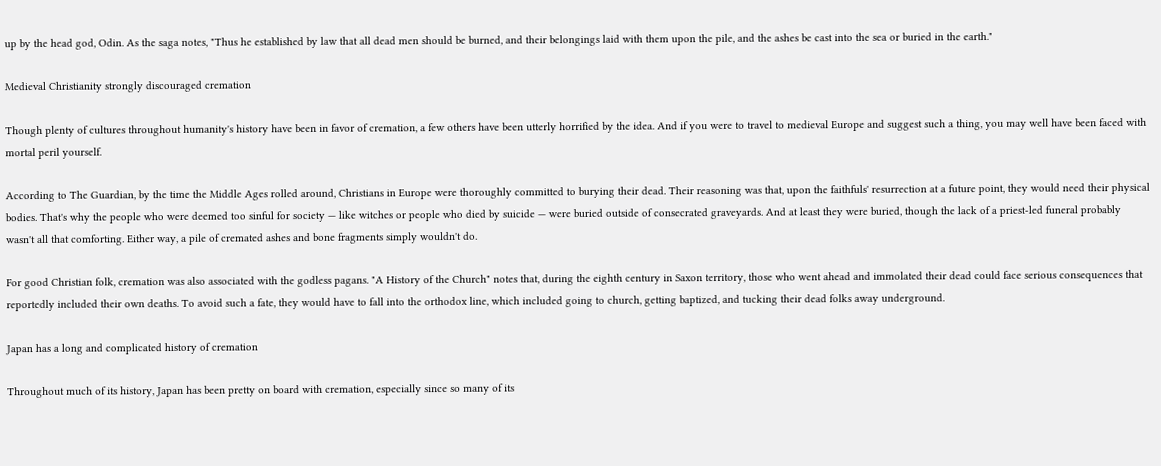up by the head god, Odin. As the saga notes, "Thus he established by law that all dead men should be burned, and their belongings laid with them upon the pile, and the ashes be cast into the sea or buried in the earth."

Medieval Christianity strongly discouraged cremation

Though plenty of cultures throughout humanity's history have been in favor of cremation, a few others have been utterly horrified by the idea. And if you were to travel to medieval Europe and suggest such a thing, you may well have been faced with mortal peril yourself.

According to The Guardian, by the time the Middle Ages rolled around, Christians in Europe were thoroughly committed to burying their dead. Their reasoning was that, upon the faithfuls' resurrection at a future point, they would need their physical bodies. That's why the people who were deemed too sinful for society — like witches or people who died by suicide — were buried outside of consecrated graveyards. And at least they were buried, though the lack of a priest-led funeral probably wasn't all that comforting. Either way, a pile of cremated ashes and bone fragments simply wouldn't do.

For good Christian folk, cremation was also associated with the godless pagans. "A History of the Church" notes that, during the eighth century in Saxon territory, those who went ahead and immolated their dead could face serious consequences that reportedly included their own deaths. To avoid such a fate, they would have to fall into the orthodox line, which included going to church, getting baptized, and tucking their dead folks away underground.

Japan has a long and complicated history of cremation

Throughout much of its history, Japan has been pretty on board with cremation, especially since so many of its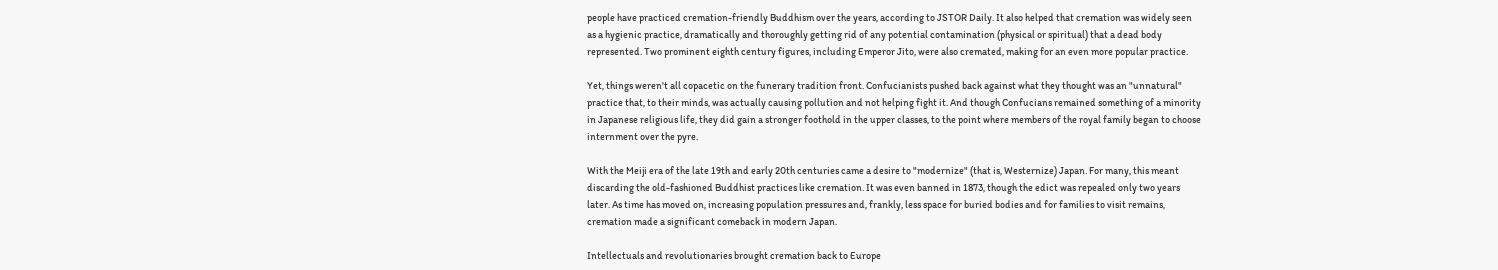people have practiced cremation-friendly Buddhism over the years, according to JSTOR Daily. It also helped that cremation was widely seen as a hygienic practice, dramatically and thoroughly getting rid of any potential contamination (physical or spiritual) that a dead body represented. Two prominent eighth century figures, including Emperor Jito, were also cremated, making for an even more popular practice.

Yet, things weren't all copacetic on the funerary tradition front. Confucianists pushed back against what they thought was an "unnatural" practice that, to their minds, was actually causing pollution and not helping fight it. And though Confucians remained something of a minority in Japanese religious life, they did gain a stronger foothold in the upper classes, to the point where members of the royal family began to choose internment over the pyre.

With the Meiji era of the late 19th and early 20th centuries came a desire to "modernize" (that is, Westernize) Japan. For many, this meant discarding the old-fashioned Buddhist practices like cremation. It was even banned in 1873, though the edict was repealed only two years later. As time has moved on, increasing population pressures and, frankly, less space for buried bodies and for families to visit remains, cremation made a significant comeback in modern Japan.

Intellectuals and revolutionaries brought cremation back to Europe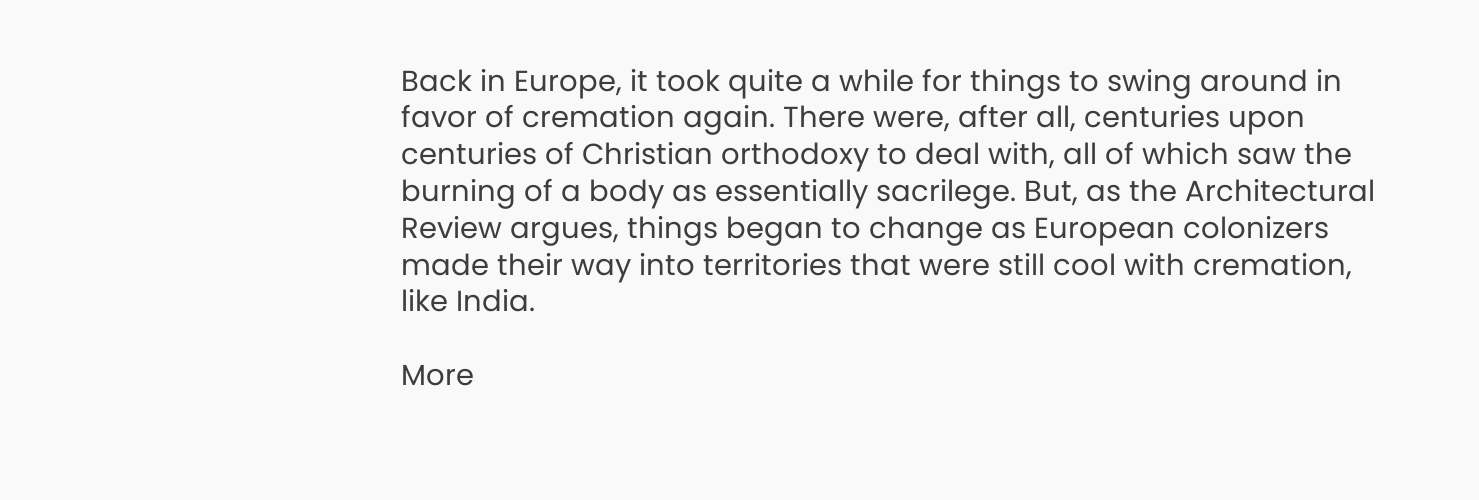Back in Europe, it took quite a while for things to swing around in favor of cremation again. There were, after all, centuries upon centuries of Christian orthodoxy to deal with, all of which saw the burning of a body as essentially sacrilege. But, as the Architectural Review argues, things began to change as European colonizers made their way into territories that were still cool with cremation, like India.

More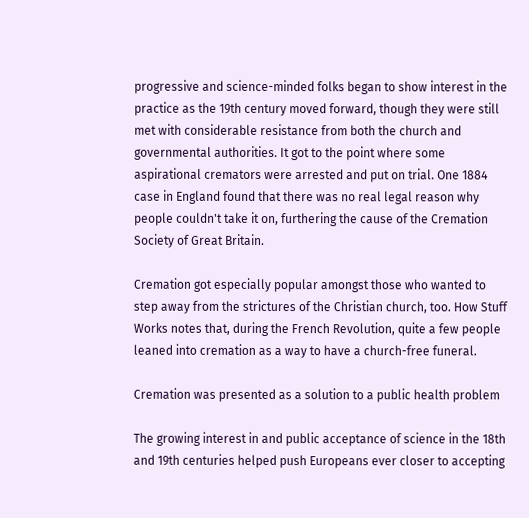progressive and science-minded folks began to show interest in the practice as the 19th century moved forward, though they were still met with considerable resistance from both the church and governmental authorities. It got to the point where some aspirational cremators were arrested and put on trial. One 1884 case in England found that there was no real legal reason why people couldn't take it on, furthering the cause of the Cremation Society of Great Britain.

Cremation got especially popular amongst those who wanted to step away from the strictures of the Christian church, too. How Stuff Works notes that, during the French Revolution, quite a few people leaned into cremation as a way to have a church-free funeral.

Cremation was presented as a solution to a public health problem

The growing interest in and public acceptance of science in the 18th and 19th centuries helped push Europeans ever closer to accepting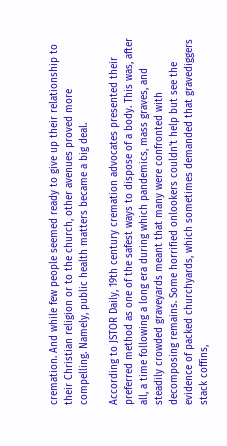cremation. And while few people seemed ready to give up their relationship to their Christian religion or to the church, other avenues proved more compelling. Namely, public health matters became a big deal.

According to JSTOR Daily, 19th century cremation advocates presented their preferred method as one of the safest ways to dispose of a body. This was, after all, a time following a long era during which pandemics, mass graves, and steadily crowded graveyards meant that many were confronted with decomposing remains. Some horrified onlookers couldn't help but see the evidence of packed churchyards, which sometimes demanded that gravediggers stack coffins,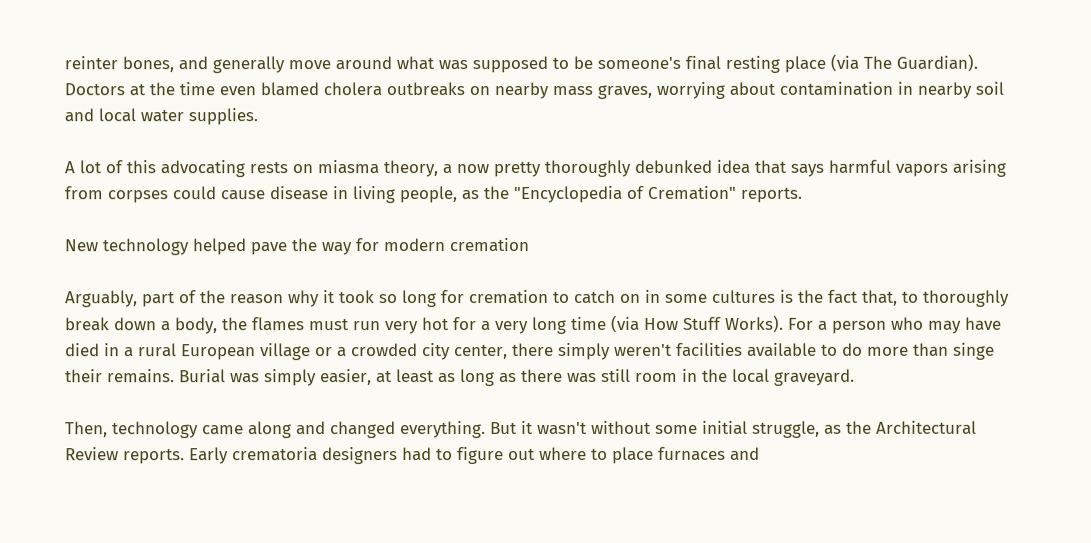reinter bones, and generally move around what was supposed to be someone's final resting place (via The Guardian). Doctors at the time even blamed cholera outbreaks on nearby mass graves, worrying about contamination in nearby soil and local water supplies.

A lot of this advocating rests on miasma theory, a now pretty thoroughly debunked idea that says harmful vapors arising from corpses could cause disease in living people, as the "Encyclopedia of Cremation" reports.

New technology helped pave the way for modern cremation

Arguably, part of the reason why it took so long for cremation to catch on in some cultures is the fact that, to thoroughly break down a body, the flames must run very hot for a very long time (via How Stuff Works). For a person who may have died in a rural European village or a crowded city center, there simply weren't facilities available to do more than singe their remains. Burial was simply easier, at least as long as there was still room in the local graveyard.

Then, technology came along and changed everything. But it wasn't without some initial struggle, as the Architectural Review reports. Early crematoria designers had to figure out where to place furnaces and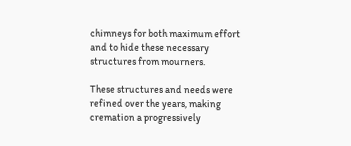chimneys for both maximum effort and to hide these necessary structures from mourners.

These structures and needs were refined over the years, making cremation a progressively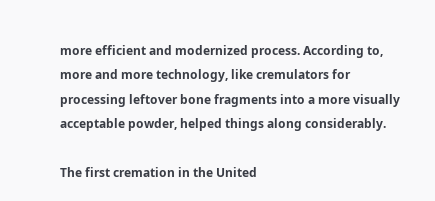more efficient and modernized process. According to, more and more technology, like cremulators for processing leftover bone fragments into a more visually acceptable powder, helped things along considerably.

The first cremation in the United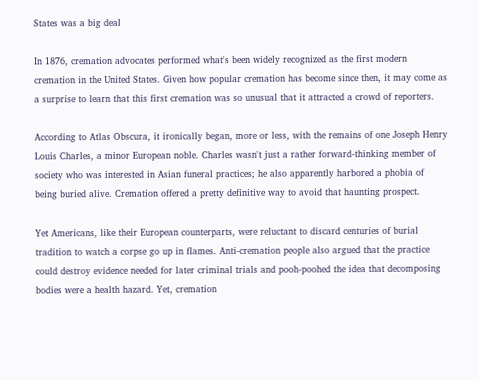States was a big deal

In 1876, cremation advocates performed what's been widely recognized as the first modern cremation in the United States. Given how popular cremation has become since then, it may come as a surprise to learn that this first cremation was so unusual that it attracted a crowd of reporters.

According to Atlas Obscura, it ironically began, more or less, with the remains of one Joseph Henry Louis Charles, a minor European noble. Charles wasn't just a rather forward-thinking member of society who was interested in Asian funeral practices; he also apparently harbored a phobia of being buried alive. Cremation offered a pretty definitive way to avoid that haunting prospect.

Yet Americans, like their European counterparts, were reluctant to discard centuries of burial tradition to watch a corpse go up in flames. Anti-cremation people also argued that the practice could destroy evidence needed for later criminal trials and pooh-poohed the idea that decomposing bodies were a health hazard. Yet, cremation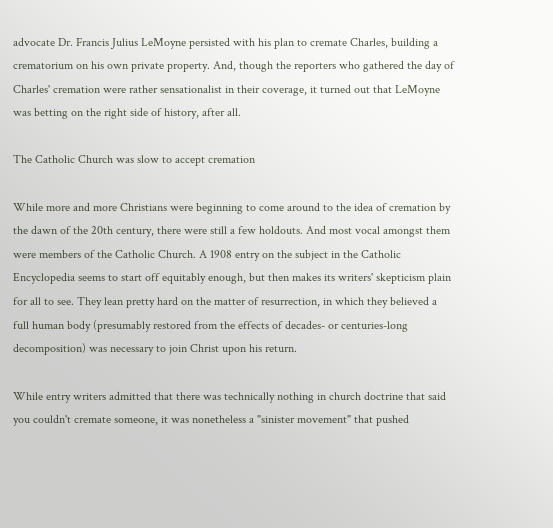advocate Dr. Francis Julius LeMoyne persisted with his plan to cremate Charles, building a crematorium on his own private property. And, though the reporters who gathered the day of Charles' cremation were rather sensationalist in their coverage, it turned out that LeMoyne was betting on the right side of history, after all.

The Catholic Church was slow to accept cremation

While more and more Christians were beginning to come around to the idea of cremation by the dawn of the 20th century, there were still a few holdouts. And most vocal amongst them were members of the Catholic Church. A 1908 entry on the subject in the Catholic Encyclopedia seems to start off equitably enough, but then makes its writers' skepticism plain for all to see. They lean pretty hard on the matter of resurrection, in which they believed a full human body (presumably restored from the effects of decades- or centuries-long decomposition) was necessary to join Christ upon his return.

While entry writers admitted that there was technically nothing in church doctrine that said you couldn't cremate someone, it was nonetheless a "sinister movement" that pushed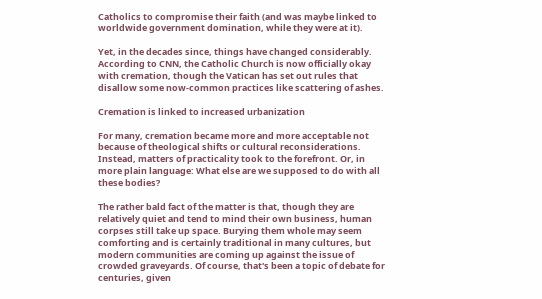Catholics to compromise their faith (and was maybe linked to worldwide government domination, while they were at it).

Yet, in the decades since, things have changed considerably. According to CNN, the Catholic Church is now officially okay with cremation, though the Vatican has set out rules that disallow some now-common practices like scattering of ashes.

Cremation is linked to increased urbanization

For many, cremation became more and more acceptable not because of theological shifts or cultural reconsiderations. Instead, matters of practicality took to the forefront. Or, in more plain language: What else are we supposed to do with all these bodies?

The rather bald fact of the matter is that, though they are relatively quiet and tend to mind their own business, human corpses still take up space. Burying them whole may seem comforting and is certainly traditional in many cultures, but modern communities are coming up against the issue of crowded graveyards. Of course, that's been a topic of debate for centuries, given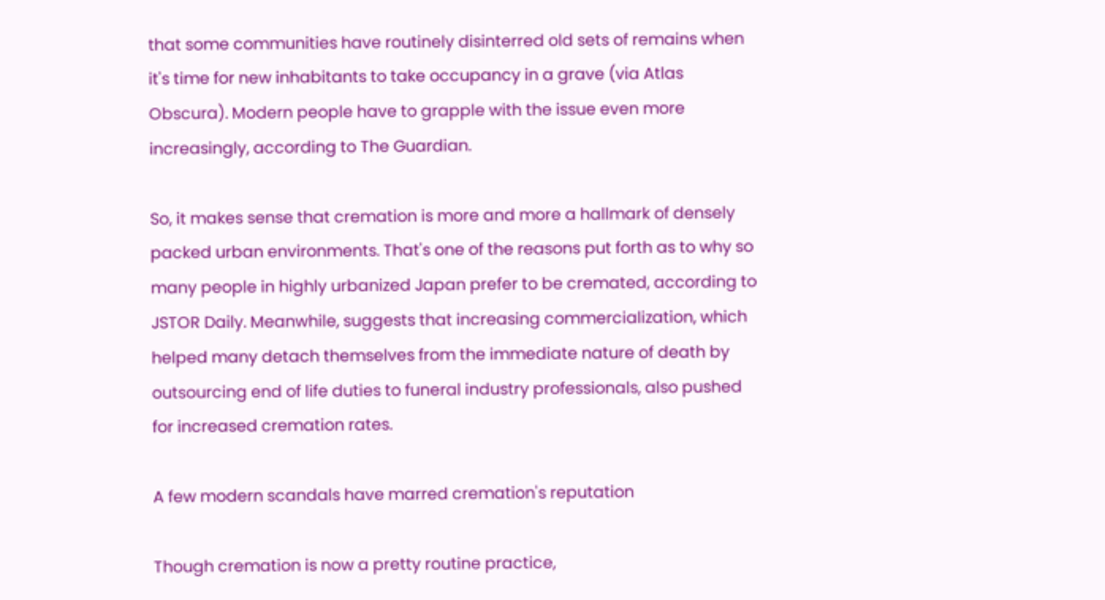that some communities have routinely disinterred old sets of remains when it's time for new inhabitants to take occupancy in a grave (via Atlas Obscura). Modern people have to grapple with the issue even more increasingly, according to The Guardian.

So, it makes sense that cremation is more and more a hallmark of densely packed urban environments. That's one of the reasons put forth as to why so many people in highly urbanized Japan prefer to be cremated, according to JSTOR Daily. Meanwhile, suggests that increasing commercialization, which helped many detach themselves from the immediate nature of death by outsourcing end of life duties to funeral industry professionals, also pushed for increased cremation rates.

A few modern scandals have marred cremation's reputation

Though cremation is now a pretty routine practice,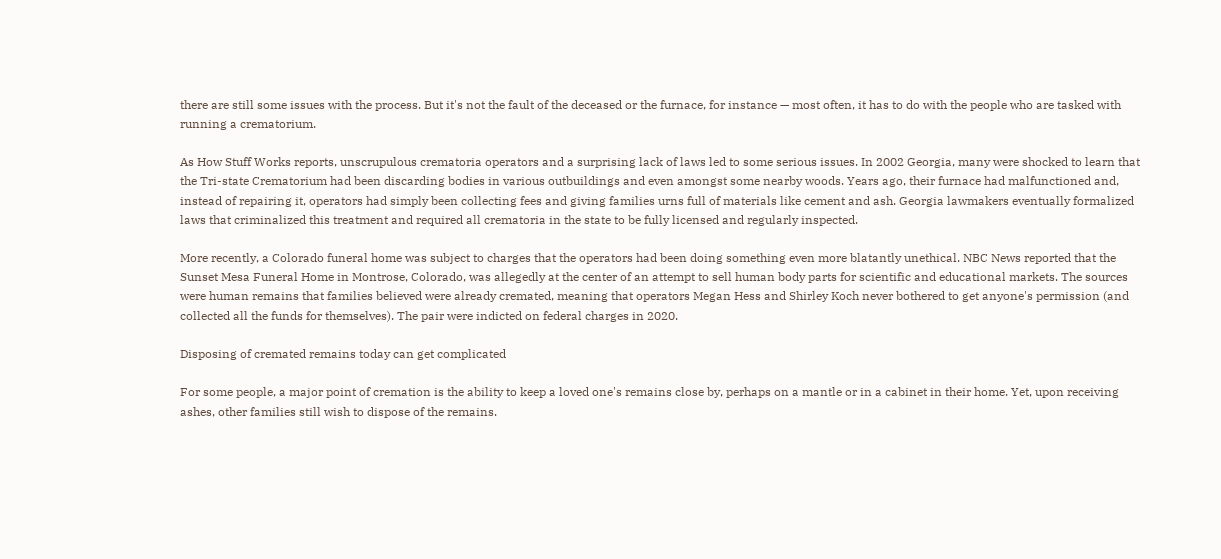there are still some issues with the process. But it's not the fault of the deceased or the furnace, for instance — most often, it has to do with the people who are tasked with running a crematorium.

As How Stuff Works reports, unscrupulous crematoria operators and a surprising lack of laws led to some serious issues. In 2002 Georgia, many were shocked to learn that the Tri-state Crematorium had been discarding bodies in various outbuildings and even amongst some nearby woods. Years ago, their furnace had malfunctioned and, instead of repairing it, operators had simply been collecting fees and giving families urns full of materials like cement and ash. Georgia lawmakers eventually formalized laws that criminalized this treatment and required all crematoria in the state to be fully licensed and regularly inspected.

More recently, a Colorado funeral home was subject to charges that the operators had been doing something even more blatantly unethical. NBC News reported that the Sunset Mesa Funeral Home in Montrose, Colorado, was allegedly at the center of an attempt to sell human body parts for scientific and educational markets. The sources were human remains that families believed were already cremated, meaning that operators Megan Hess and Shirley Koch never bothered to get anyone's permission (and collected all the funds for themselves). The pair were indicted on federal charges in 2020.

Disposing of cremated remains today can get complicated

For some people, a major point of cremation is the ability to keep a loved one's remains close by, perhaps on a mantle or in a cabinet in their home. Yet, upon receiving ashes, other families still wish to dispose of the remains.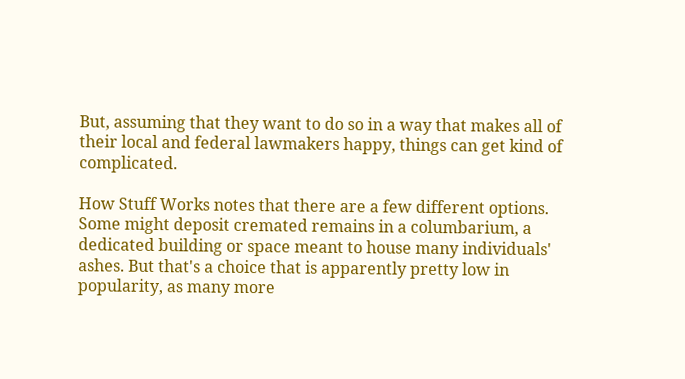But, assuming that they want to do so in a way that makes all of their local and federal lawmakers happy, things can get kind of complicated.

How Stuff Works notes that there are a few different options. Some might deposit cremated remains in a columbarium, a dedicated building or space meant to house many individuals' ashes. But that's a choice that is apparently pretty low in popularity, as many more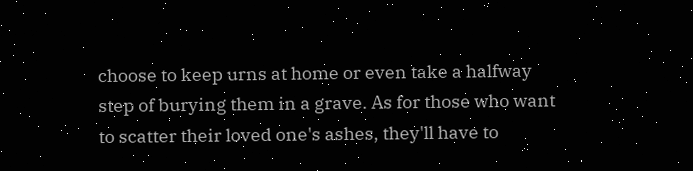choose to keep urns at home or even take a halfway step of burying them in a grave. As for those who want to scatter their loved one's ashes, they'll have to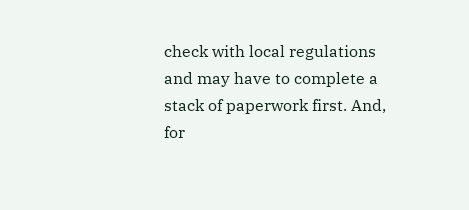check with local regulations and may have to complete a stack of paperwork first. And, for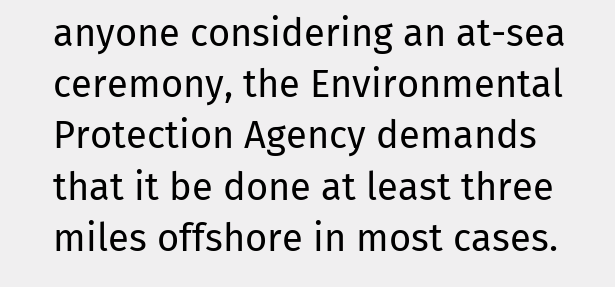anyone considering an at-sea ceremony, the Environmental Protection Agency demands that it be done at least three miles offshore in most cases.